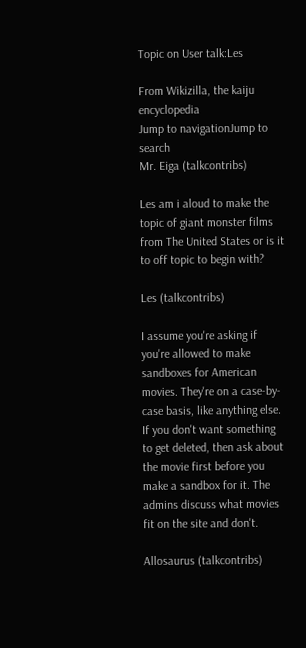Topic on User talk:Les

From Wikizilla, the kaiju encyclopedia
Jump to navigationJump to search
Mr. Eiga (talkcontribs)

Les am i aloud to make the topic of giant monster films from The United States or is it to off topic to begin with?

Les (talkcontribs)

I assume you're asking if you're allowed to make sandboxes for American movies. They're on a case-by-case basis, like anything else. If you don't want something to get deleted, then ask about the movie first before you make a sandbox for it. The admins discuss what movies fit on the site and don't.

Allosaurus (talkcontribs)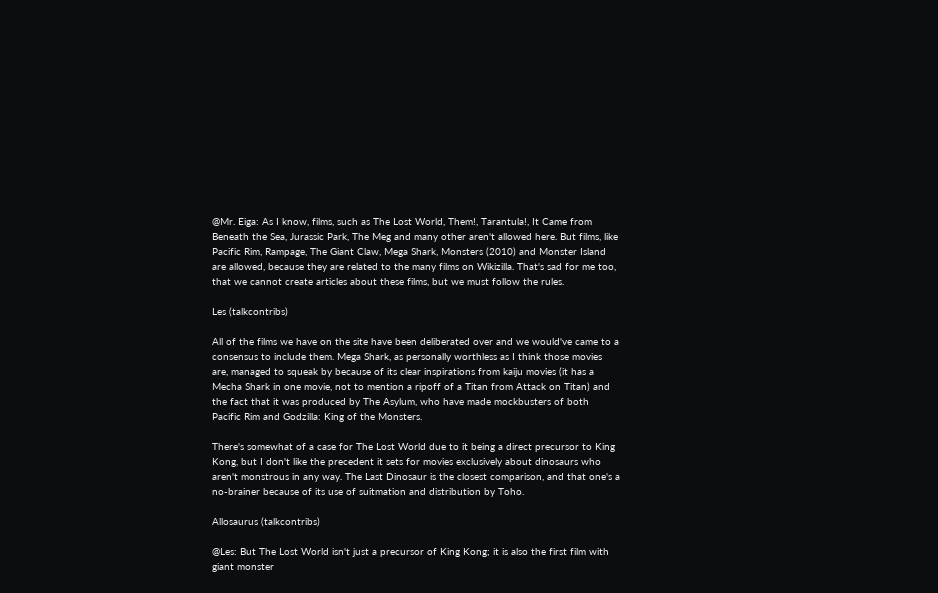@Mr. Eiga: As I know, films, such as The Lost World, Them!, Tarantula!, It Came from Beneath the Sea, Jurassic Park, The Meg and many other aren't allowed here. But films, like Pacific Rim, Rampage, The Giant Claw, Mega Shark, Monsters (2010) and Monster Island are allowed, because they are related to the many films on Wikizilla. That's sad for me too, that we cannot create articles about these films, but we must follow the rules.

Les (talkcontribs)

All of the films we have on the site have been deliberated over and we would've came to a consensus to include them. Mega Shark, as personally worthless as I think those movies are, managed to squeak by because of its clear inspirations from kaiju movies (it has a Mecha Shark in one movie, not to mention a ripoff of a Titan from Attack on Titan) and the fact that it was produced by The Asylum, who have made mockbusters of both Pacific Rim and Godzilla: King of the Monsters.

There's somewhat of a case for The Lost World due to it being a direct precursor to King Kong, but I don't like the precedent it sets for movies exclusively about dinosaurs who aren't monstrous in any way. The Last Dinosaur is the closest comparison, and that one's a no-brainer because of its use of suitmation and distribution by Toho.

Allosaurus (talkcontribs)

@Les: But The Lost World isn't just a precursor of King Kong; it is also the first film with giant monster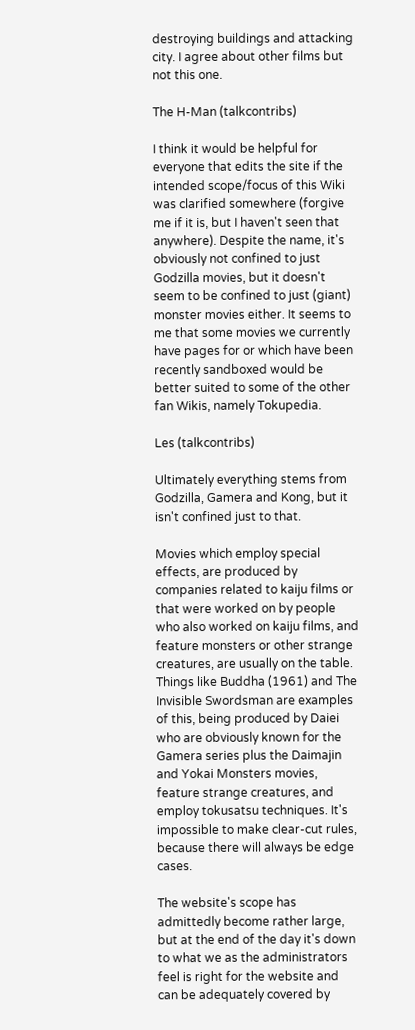destroying buildings and attacking city. I agree about other films but not this one.

The H-Man (talkcontribs)

I think it would be helpful for everyone that edits the site if the intended scope/focus of this Wiki was clarified somewhere (forgive me if it is, but I haven't seen that anywhere). Despite the name, it's obviously not confined to just Godzilla movies, but it doesn't seem to be confined to just (giant) monster movies either. It seems to me that some movies we currently have pages for or which have been recently sandboxed would be better suited to some of the other fan Wikis, namely Tokupedia.

Les (talkcontribs)

Ultimately everything stems from Godzilla, Gamera and Kong, but it isn't confined just to that.

Movies which employ special effects, are produced by companies related to kaiju films or that were worked on by people who also worked on kaiju films, and feature monsters or other strange creatures, are usually on the table. Things like Buddha (1961) and The Invisible Swordsman are examples of this, being produced by Daiei who are obviously known for the Gamera series plus the Daimajin and Yokai Monsters movies, feature strange creatures, and employ tokusatsu techniques. It's impossible to make clear-cut rules, because there will always be edge cases.

The website's scope has admittedly become rather large, but at the end of the day it's down to what we as the administrators feel is right for the website and can be adequately covered by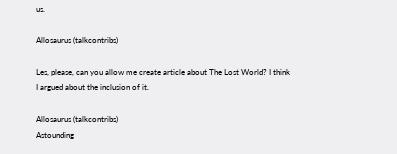us.

Allosaurus (talkcontribs)

Les, please, can you allow me create article about The Lost World? I think I argued about the inclusion of it.

Allosaurus (talkcontribs)
Astounding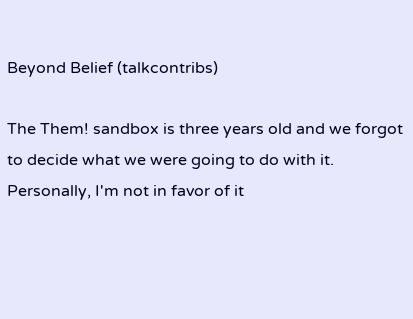Beyond Belief (talkcontribs)

The Them! sandbox is three years old and we forgot to decide what we were going to do with it. Personally, I'm not in favor of it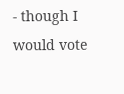- though I would vote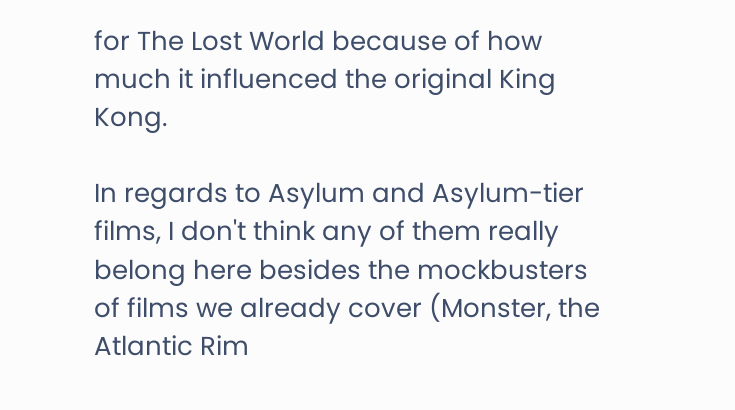for The Lost World because of how much it influenced the original King Kong.

In regards to Asylum and Asylum-tier films, I don't think any of them really belong here besides the mockbusters of films we already cover (Monster, the Atlantic Rim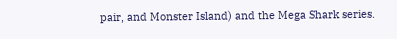pair, and Monster Island) and the Mega Shark series.